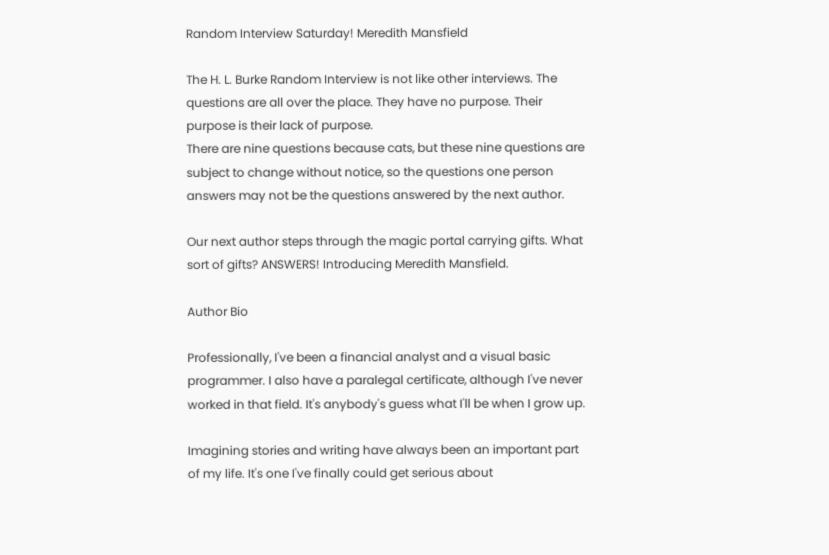Random Interview Saturday! Meredith Mansfield

The H. L. Burke Random Interview is not like other interviews. The questions are all over the place. They have no purpose. Their purpose is their lack of purpose.
There are nine questions because cats, but these nine questions are subject to change without notice, so the questions one person answers may not be the questions answered by the next author.

Our next author steps through the magic portal carrying gifts. What sort of gifts? ANSWERS! Introducing Meredith Mansfield.

Author Bio

Professionally, I've been a financial analyst and a visual basic programmer. I also have a paralegal certificate, although I've never worked in that field. It's anybody's guess what I'll be when I grow up.

Imagining stories and writing have always been an important part of my life. It's one I've finally could get serious about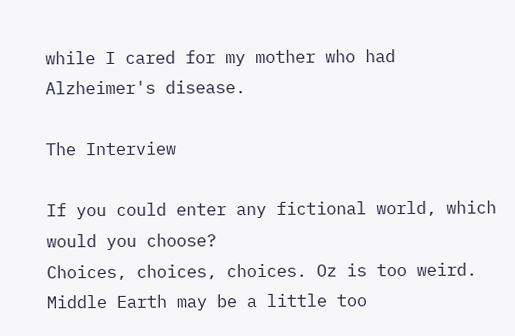while I cared for my mother who had Alzheimer's disease.

The Interview

If you could enter any fictional world, which would you choose?
Choices, choices, choices. Oz is too weird. Middle Earth may be a little too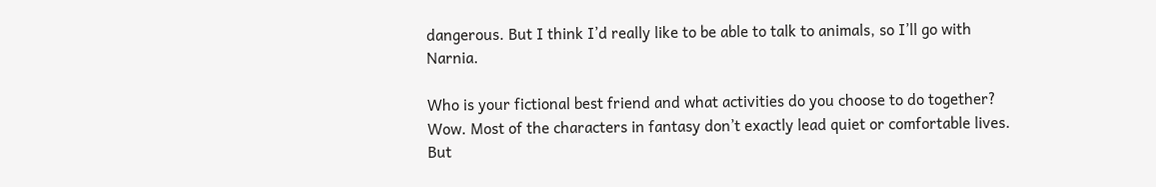dangerous. But I think I’d really like to be able to talk to animals, so I’ll go with Narnia.

Who is your fictional best friend and what activities do you choose to do together?
Wow. Most of the characters in fantasy don’t exactly lead quiet or comfortable lives. But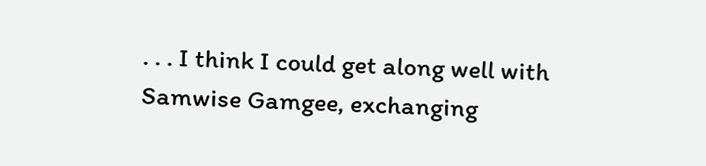. . . I think I could get along well with Samwise Gamgee, exchanging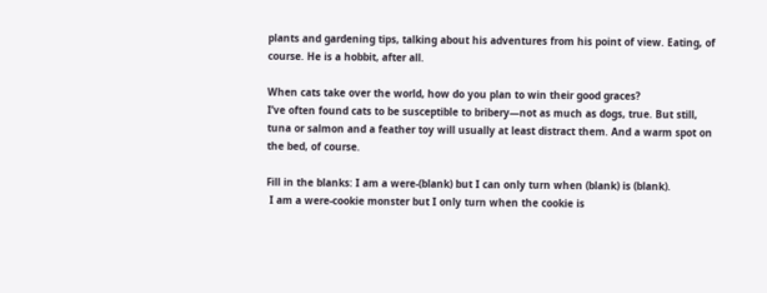plants and gardening tips, talking about his adventures from his point of view. Eating, of course. He is a hobbit, after all.

When cats take over the world, how do you plan to win their good graces?
I’ve often found cats to be susceptible to bribery—not as much as dogs, true. But still, tuna or salmon and a feather toy will usually at least distract them. And a warm spot on the bed, of course.

Fill in the blanks: I am a were-(blank) but I can only turn when (blank) is (blank).
 I am a were-cookie monster but I only turn when the cookie is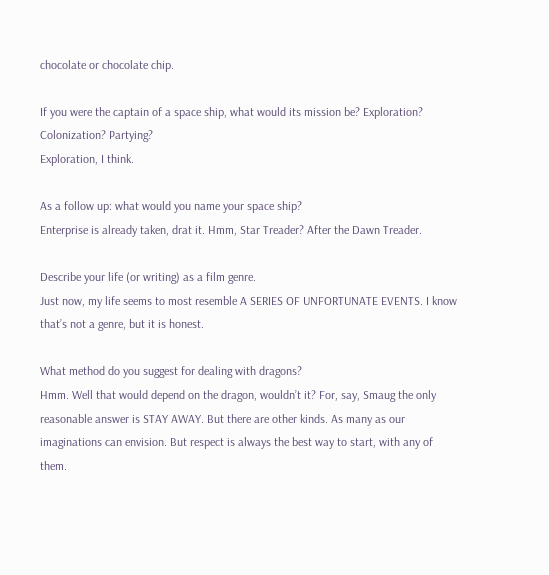chocolate or chocolate chip.

If you were the captain of a space ship, what would its mission be? Exploration? Colonization? Partying?
Exploration, I think.

As a follow up: what would you name your space ship?
Enterprise is already taken, drat it. Hmm, Star Treader? After the Dawn Treader.

Describe your life (or writing) as a film genre.
Just now, my life seems to most resemble A SERIES OF UNFORTUNATE EVENTS. I know that’s not a genre, but it is honest.

What method do you suggest for dealing with dragons?
Hmm. Well that would depend on the dragon, wouldn’t it? For, say, Smaug the only reasonable answer is STAY AWAY. But there are other kinds. As many as our imaginations can envision. But respect is always the best way to start, with any of them.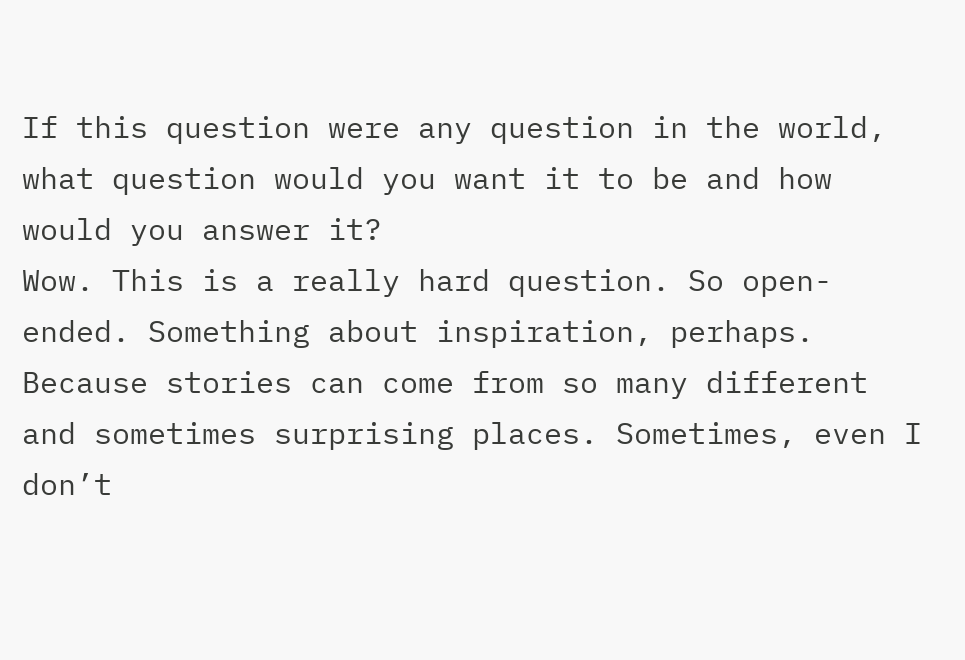If this question were any question in the world, what question would you want it to be and how would you answer it?
Wow. This is a really hard question. So open-ended. Something about inspiration, perhaps. Because stories can come from so many different and sometimes surprising places. Sometimes, even I don’t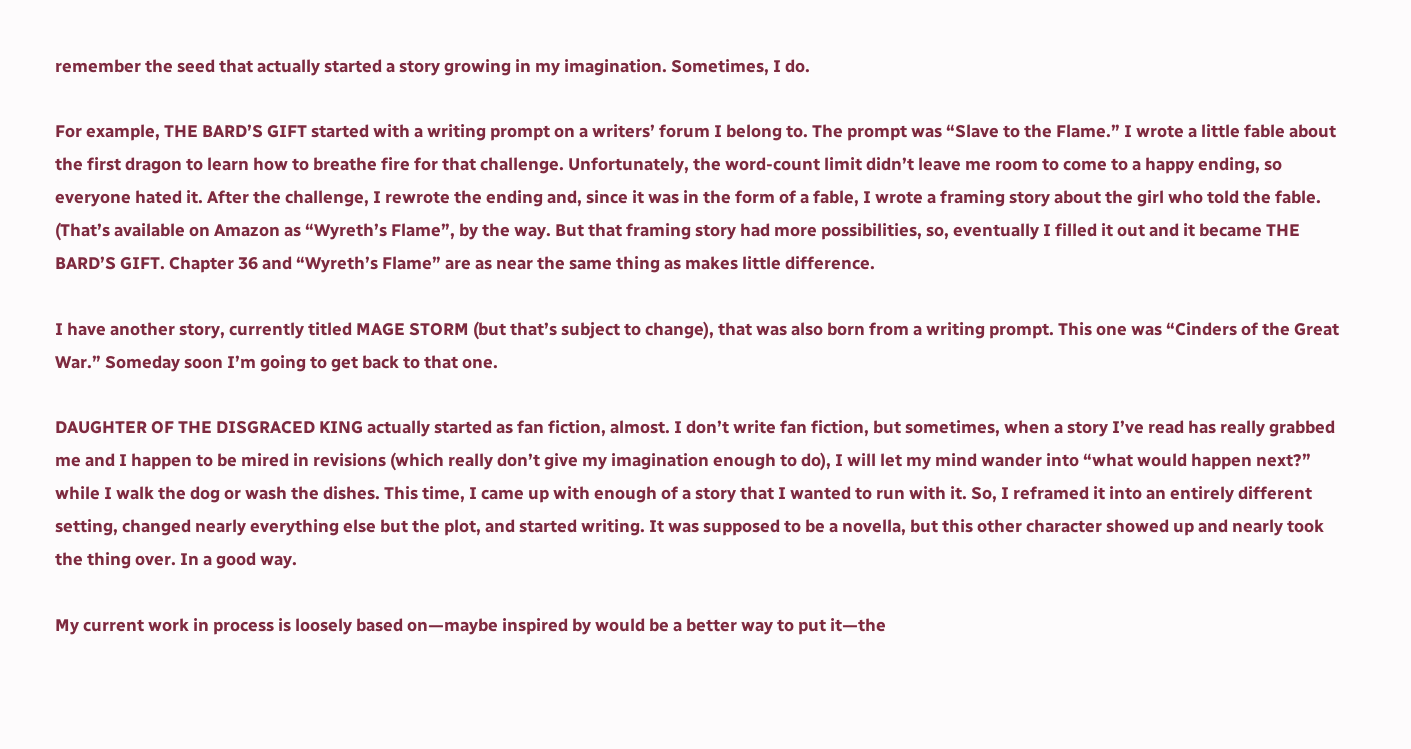remember the seed that actually started a story growing in my imagination. Sometimes, I do.

For example, THE BARD’S GIFT started with a writing prompt on a writers’ forum I belong to. The prompt was “Slave to the Flame.” I wrote a little fable about the first dragon to learn how to breathe fire for that challenge. Unfortunately, the word-count limit didn’t leave me room to come to a happy ending, so everyone hated it. After the challenge, I rewrote the ending and, since it was in the form of a fable, I wrote a framing story about the girl who told the fable. (That’s available on Amazon as “Wyreth’s Flame”, by the way. But that framing story had more possibilities, so, eventually I filled it out and it became THE BARD’S GIFT. Chapter 36 and “Wyreth’s Flame” are as near the same thing as makes little difference.

I have another story, currently titled MAGE STORM (but that’s subject to change), that was also born from a writing prompt. This one was “Cinders of the Great War.” Someday soon I’m going to get back to that one.

DAUGHTER OF THE DISGRACED KING actually started as fan fiction, almost. I don’t write fan fiction, but sometimes, when a story I’ve read has really grabbed me and I happen to be mired in revisions (which really don’t give my imagination enough to do), I will let my mind wander into “what would happen next?” while I walk the dog or wash the dishes. This time, I came up with enough of a story that I wanted to run with it. So, I reframed it into an entirely different setting, changed nearly everything else but the plot, and started writing. It was supposed to be a novella, but this other character showed up and nearly took the thing over. In a good way.

My current work in process is loosely based on—maybe inspired by would be a better way to put it—the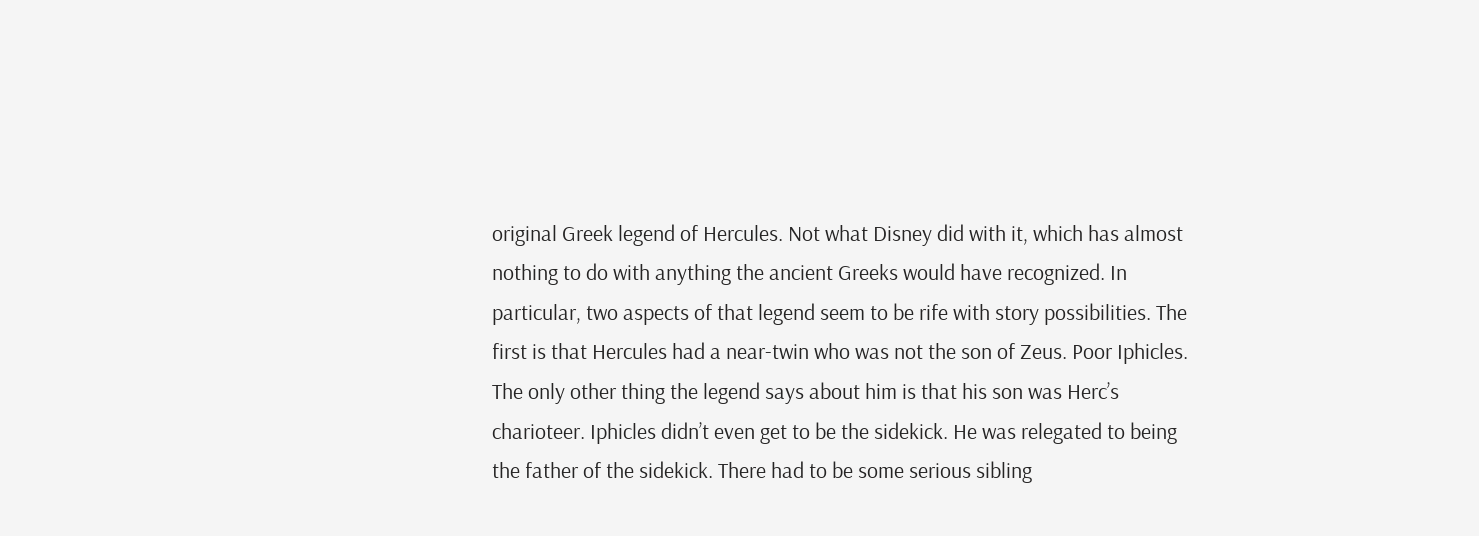original Greek legend of Hercules. Not what Disney did with it, which has almost nothing to do with anything the ancient Greeks would have recognized. In particular, two aspects of that legend seem to be rife with story possibilities. The first is that Hercules had a near-twin who was not the son of Zeus. Poor Iphicles. The only other thing the legend says about him is that his son was Herc’s charioteer. Iphicles didn’t even get to be the sidekick. He was relegated to being the father of the sidekick. There had to be some serious sibling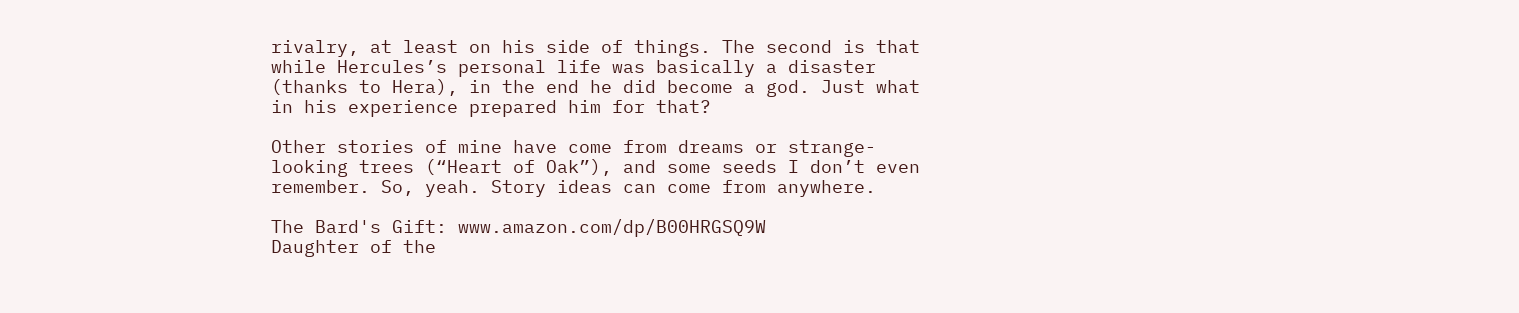rivalry, at least on his side of things. The second is that while Hercules’s personal life was basically a disaster (thanks to Hera), in the end he did become a god. Just what in his experience prepared him for that?

Other stories of mine have come from dreams or strange-looking trees (“Heart of Oak”), and some seeds I don’t even remember. So, yeah. Story ideas can come from anywhere.

The Bard's Gift: www.amazon.com/dp/B00HRGSQ9W
Daughter of the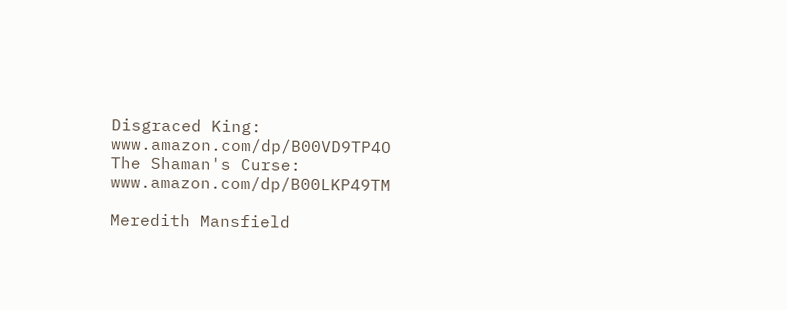Disgraced King: www.amazon.com/dp/B00VD9TP4O
The Shaman's Curse: www.amazon.com/dp/B00LKP49TM

Meredith Mansfield